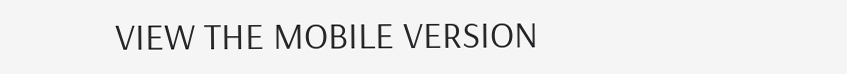VIEW THE MOBILE VERSION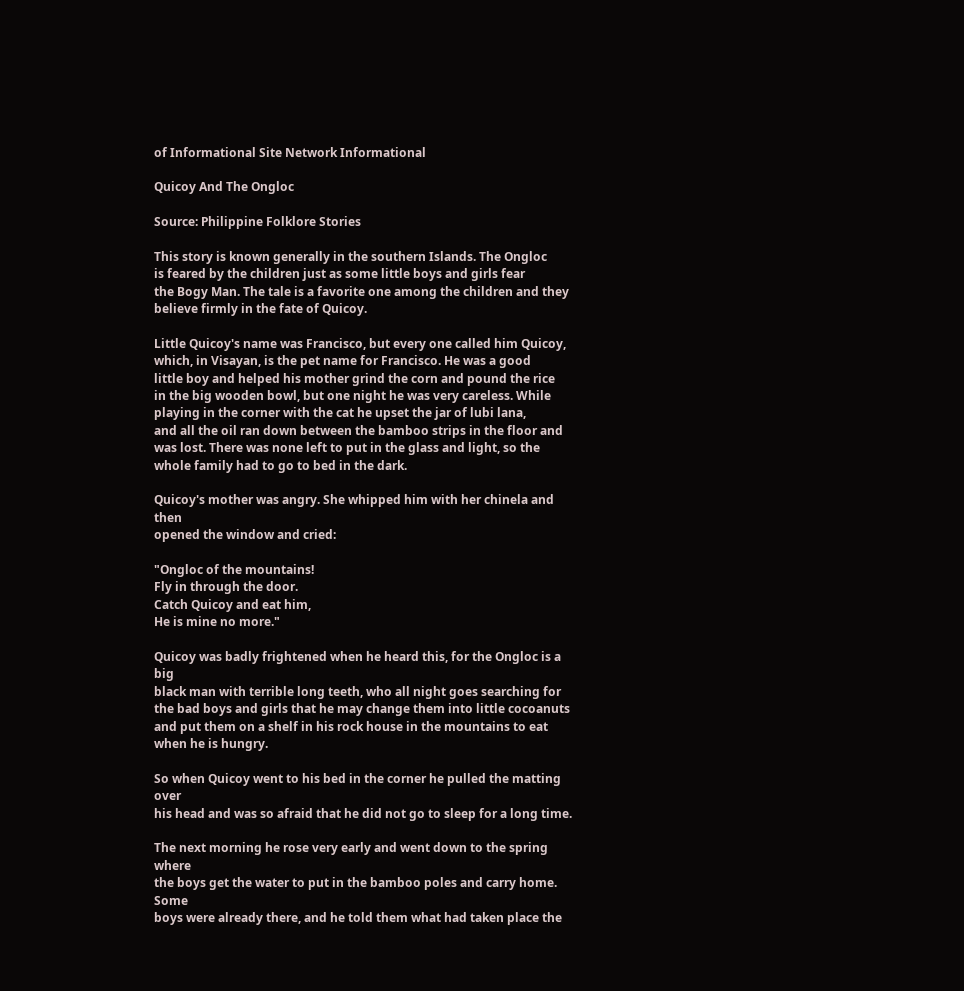of Informational Site Network Informational

Quicoy And The Ongloc

Source: Philippine Folklore Stories

This story is known generally in the southern Islands. The Ongloc
is feared by the children just as some little boys and girls fear
the Bogy Man. The tale is a favorite one among the children and they
believe firmly in the fate of Quicoy.

Little Quicoy's name was Francisco, but every one called him Quicoy,
which, in Visayan, is the pet name for Francisco. He was a good
little boy and helped his mother grind the corn and pound the rice
in the big wooden bowl, but one night he was very careless. While
playing in the corner with the cat he upset the jar of lubi lana,
and all the oil ran down between the bamboo strips in the floor and
was lost. There was none left to put in the glass and light, so the
whole family had to go to bed in the dark.

Quicoy's mother was angry. She whipped him with her chinela and then
opened the window and cried:

"Ongloc of the mountains!
Fly in through the door.
Catch Quicoy and eat him,
He is mine no more."

Quicoy was badly frightened when he heard this, for the Ongloc is a big
black man with terrible long teeth, who all night goes searching for
the bad boys and girls that he may change them into little cocoanuts
and put them on a shelf in his rock house in the mountains to eat
when he is hungry.

So when Quicoy went to his bed in the corner he pulled the matting over
his head and was so afraid that he did not go to sleep for a long time.

The next morning he rose very early and went down to the spring where
the boys get the water to put in the bamboo poles and carry home. Some
boys were already there, and he told them what had taken place the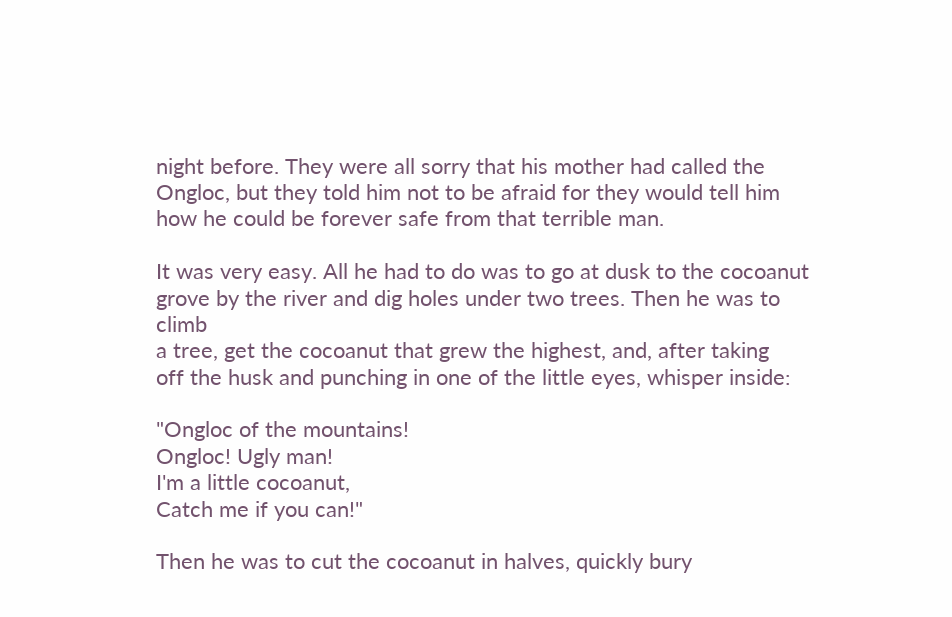night before. They were all sorry that his mother had called the
Ongloc, but they told him not to be afraid for they would tell him
how he could be forever safe from that terrible man.

It was very easy. All he had to do was to go at dusk to the cocoanut
grove by the river and dig holes under two trees. Then he was to climb
a tree, get the cocoanut that grew the highest, and, after taking
off the husk and punching in one of the little eyes, whisper inside:

"Ongloc of the mountains!
Ongloc! Ugly man!
I'm a little cocoanut,
Catch me if you can!"

Then he was to cut the cocoanut in halves, quickly bury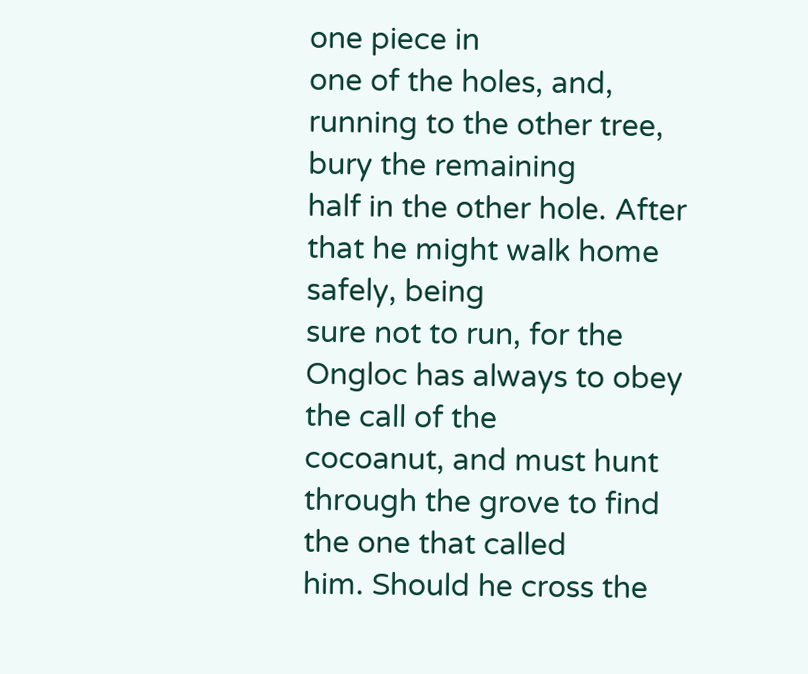one piece in
one of the holes, and, running to the other tree, bury the remaining
half in the other hole. After that he might walk home safely, being
sure not to run, for the Ongloc has always to obey the call of the
cocoanut, and must hunt through the grove to find the one that called
him. Should he cross the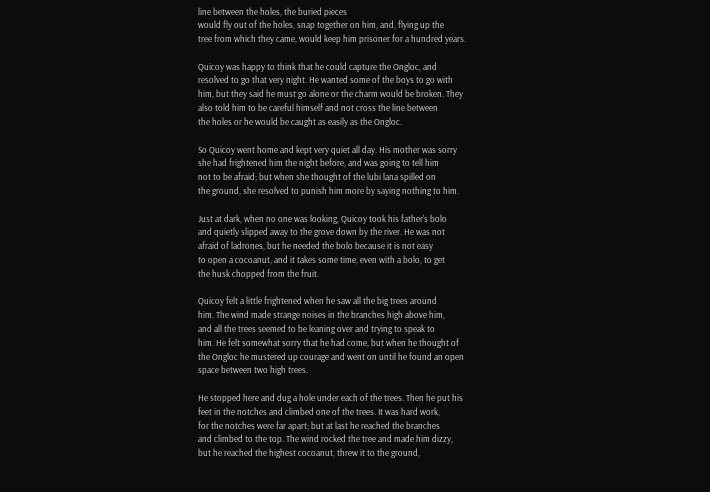line between the holes, the buried pieces
would fly out of the holes, snap together on him, and, flying up the
tree from which they came, would keep him prisoner for a hundred years.

Quicoy was happy to think that he could capture the Ongloc, and
resolved to go that very night. He wanted some of the boys to go with
him, but they said he must go alone or the charm would be broken. They
also told him to be careful himself and not cross the line between
the holes or he would be caught as easily as the Ongloc.

So Quicoy went home and kept very quiet all day. His mother was sorry
she had frightened him the night before, and was going to tell him
not to be afraid; but when she thought of the lubi lana spilled on
the ground, she resolved to punish him more by saying nothing to him.

Just at dark, when no one was looking, Quicoy took his father's bolo
and quietly slipped away to the grove down by the river. He was not
afraid of ladrones, but he needed the bolo because it is not easy
to open a cocoanut, and it takes some time, even with a bolo, to get
the husk chopped from the fruit.

Quicoy felt a little frightened when he saw all the big trees around
him. The wind made strange noises in the branches high above him,
and all the trees seemed to be leaning over and trying to speak to
him. He felt somewhat sorry that he had come, but when he thought of
the Ongloc he mustered up courage and went on until he found an open
space between two high trees.

He stopped here and dug a hole under each of the trees. Then he put his
feet in the notches and climbed one of the trees. It was hard work,
for the notches were far apart; but at last he reached the branches
and climbed to the top. The wind rocked the tree and made him dizzy,
but he reached the highest cocoanut, threw it to the ground,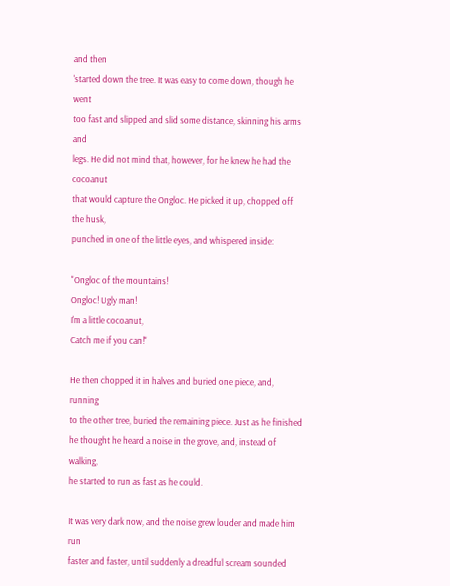and then
'started down the tree. It was easy to come down, though he went
too fast and slipped and slid some distance, skinning his arms and
legs. He did not mind that, however, for he knew he had the cocoanut
that would capture the Ongloc. He picked it up, chopped off the husk,
punched in one of the little eyes, and whispered inside:

"Ongloc of the mountains!
Ongloc! Ugly man!
I'm a little cocoanut,
Catch me if you can!"

He then chopped it in halves and buried one piece, and, running
to the other tree, buried the remaining piece. Just as he finished
he thought he heard a noise in the grove, and, instead of walking,
he started to run as fast as he could.

It was very dark now, and the noise grew louder and made him run
faster and faster, until suddenly a dreadful scream sounded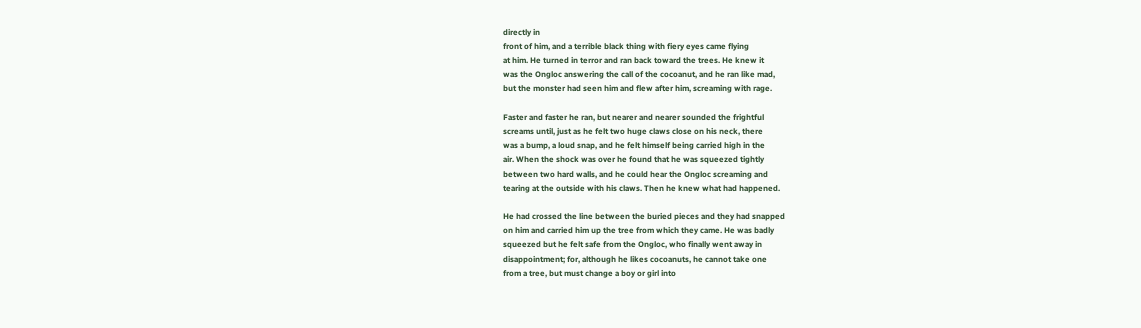directly in
front of him, and a terrible black thing with fiery eyes came flying
at him. He turned in terror and ran back toward the trees. He knew it
was the Ongloc answering the call of the cocoanut, and he ran like mad,
but the monster had seen him and flew after him, screaming with rage.

Faster and faster he ran, but nearer and nearer sounded the frightful
screams until, just as he felt two huge claws close on his neck, there
was a bump, a loud snap, and he felt himself being carried high in the
air. When the shock was over he found that he was squeezed tightly
between two hard walls, and he could hear the Ongloc screaming and
tearing at the outside with his claws. Then he knew what had happened.

He had crossed the line between the buried pieces and they had snapped
on him and carried him up the tree from which they came. He was badly
squeezed but he felt safe from the Ongloc, who finally went away in
disappointment; for, although he likes cocoanuts, he cannot take one
from a tree, but must change a boy or girl into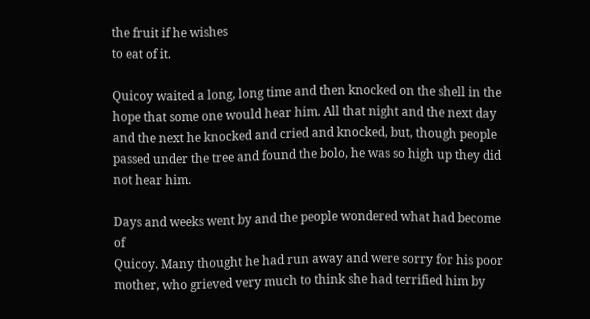the fruit if he wishes
to eat of it.

Quicoy waited a long, long time and then knocked on the shell in the
hope that some one would hear him. All that night and the next day
and the next he knocked and cried and knocked, but, though people
passed under the tree and found the bolo, he was so high up they did
not hear him.

Days and weeks went by and the people wondered what had become of
Quicoy. Many thought he had run away and were sorry for his poor
mother, who grieved very much to think she had terrified him by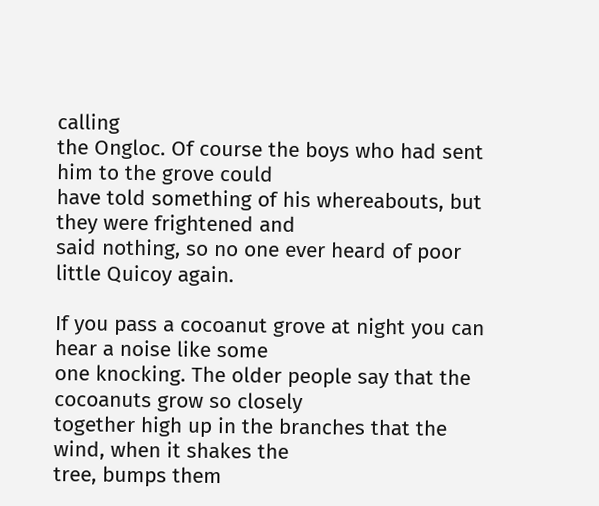calling
the Ongloc. Of course the boys who had sent him to the grove could
have told something of his whereabouts, but they were frightened and
said nothing, so no one ever heard of poor little Quicoy again.

If you pass a cocoanut grove at night you can hear a noise like some
one knocking. The older people say that the cocoanuts grow so closely
together high up in the branches that the wind, when it shakes the
tree, bumps them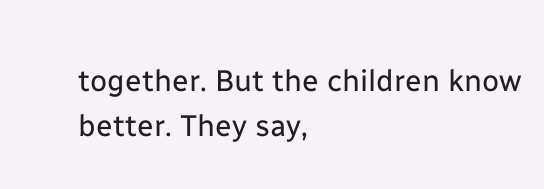together. But the children know better. They say,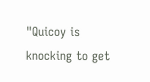"Quicoy is knocking to get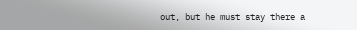out, but he must stay there a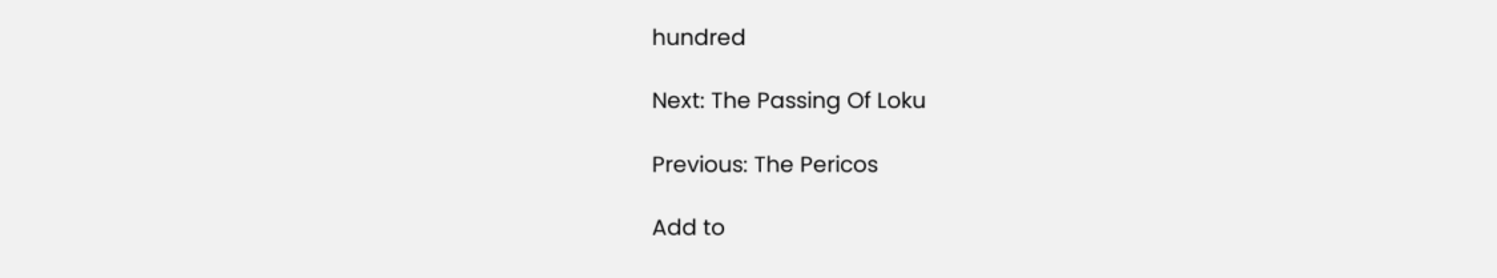hundred

Next: The Passing Of Loku

Previous: The Pericos

Add to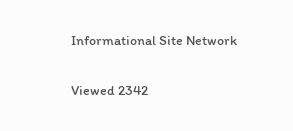Informational Site Network

Viewed 2342